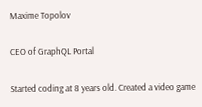Maxime Topolov

CEO of GraphQL Portal

Started coding at 8 years old. Created a video game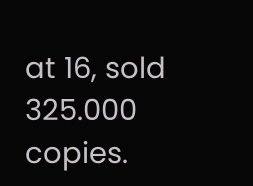at 16, sold 325.000 copies.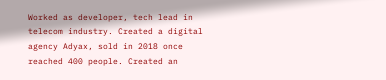Worked as developer, tech lead in telecom industry. Created a digital agency Adyax, sold in 2018 once reached 400 people. Created an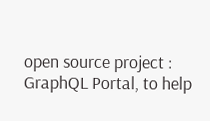open source project : GraphQL Portal, to help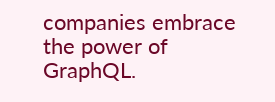companies embrace the power of GraphQL.